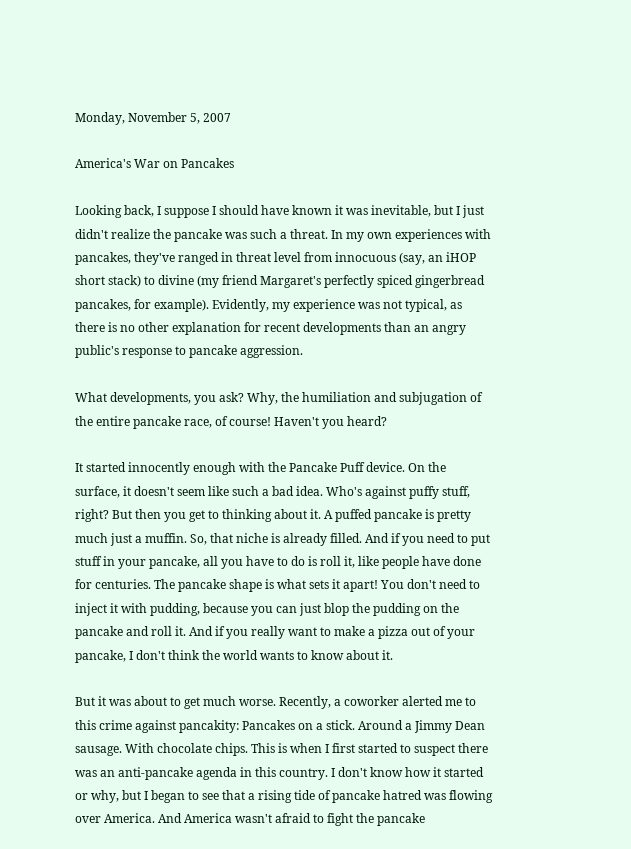Monday, November 5, 2007

America's War on Pancakes

Looking back, I suppose I should have known it was inevitable, but I just didn't realize the pancake was such a threat. In my own experiences with pancakes, they've ranged in threat level from innocuous (say, an iHOP short stack) to divine (my friend Margaret's perfectly spiced gingerbread pancakes, for example). Evidently, my experience was not typical, as there is no other explanation for recent developments than an angry public's response to pancake aggression.

What developments, you ask? Why, the humiliation and subjugation of the entire pancake race, of course! Haven't you heard?

It started innocently enough with the Pancake Puff device. On the surface, it doesn't seem like such a bad idea. Who's against puffy stuff, right? But then you get to thinking about it. A puffed pancake is pretty much just a muffin. So, that niche is already filled. And if you need to put stuff in your pancake, all you have to do is roll it, like people have done for centuries. The pancake shape is what sets it apart! You don't need to inject it with pudding, because you can just blop the pudding on the pancake and roll it. And if you really want to make a pizza out of your pancake, I don't think the world wants to know about it.

But it was about to get much worse. Recently, a coworker alerted me to this crime against pancakity: Pancakes on a stick. Around a Jimmy Dean sausage. With chocolate chips. This is when I first started to suspect there was an anti-pancake agenda in this country. I don't know how it started or why, but I began to see that a rising tide of pancake hatred was flowing over America. And America wasn't afraid to fight the pancake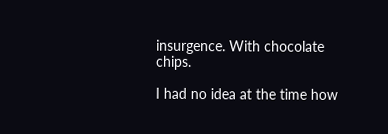insurgence. With chocolate chips.

I had no idea at the time how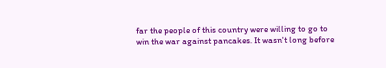far the people of this country were willing to go to win the war against pancakes. It wasn't long before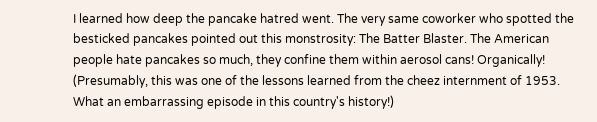I learned how deep the pancake hatred went. The very same coworker who spotted the besticked pancakes pointed out this monstrosity: The Batter Blaster. The American people hate pancakes so much, they confine them within aerosol cans! Organically! (Presumably, this was one of the lessons learned from the cheez internment of 1953. What an embarrassing episode in this country's history!)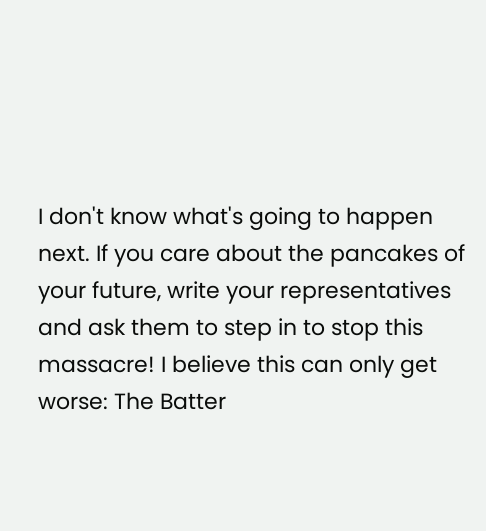I don't know what's going to happen next. If you care about the pancakes of your future, write your representatives and ask them to step in to stop this massacre! I believe this can only get worse: The Batter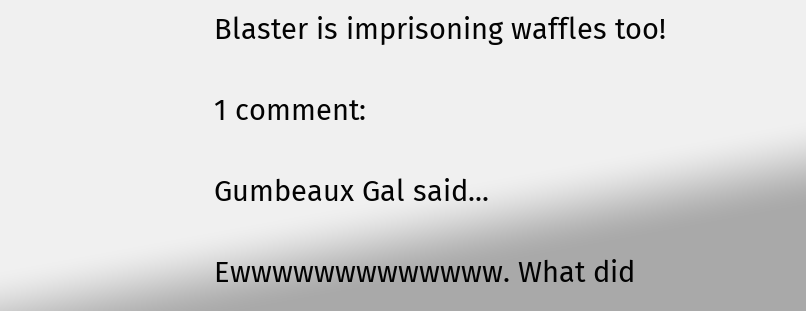Blaster is imprisoning waffles too!

1 comment:

Gumbeaux Gal said...

Ewwwwwwwwwwwww. What did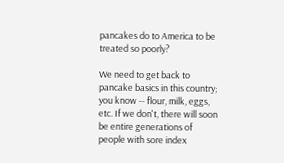pancakes do to America to be treated so poorly?

We need to get back to pancake basics in this country; you know -- flour, milk, eggs, etc. If we don't, there will soon be entire generations of people with sore index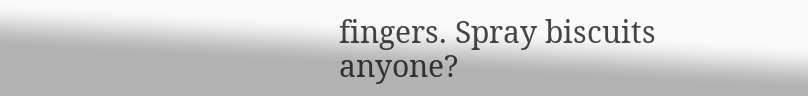fingers. Spray biscuits anyone?